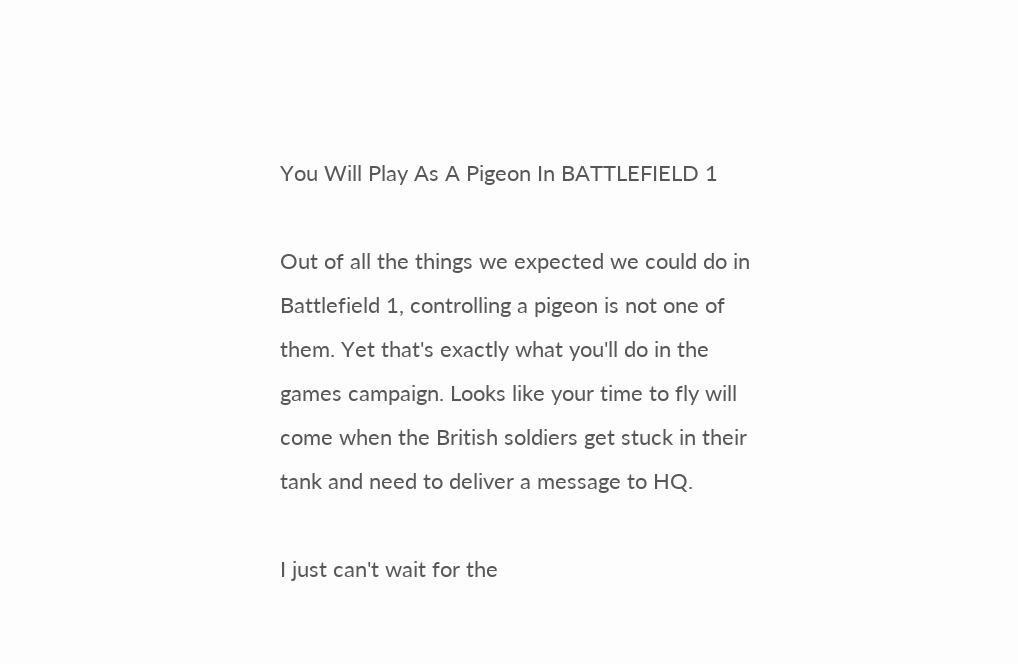You Will Play As A Pigeon In BATTLEFIELD 1

Out of all the things we expected we could do in Battlefield 1, controlling a pigeon is not one of them. Yet that's exactly what you'll do in the games campaign. Looks like your time to fly will come when the British soldiers get stuck in their tank and need to deliver a message to HQ.

I just can't wait for the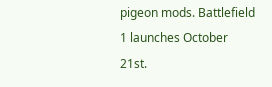pigeon mods. Battlefield 1 launches October 21st.